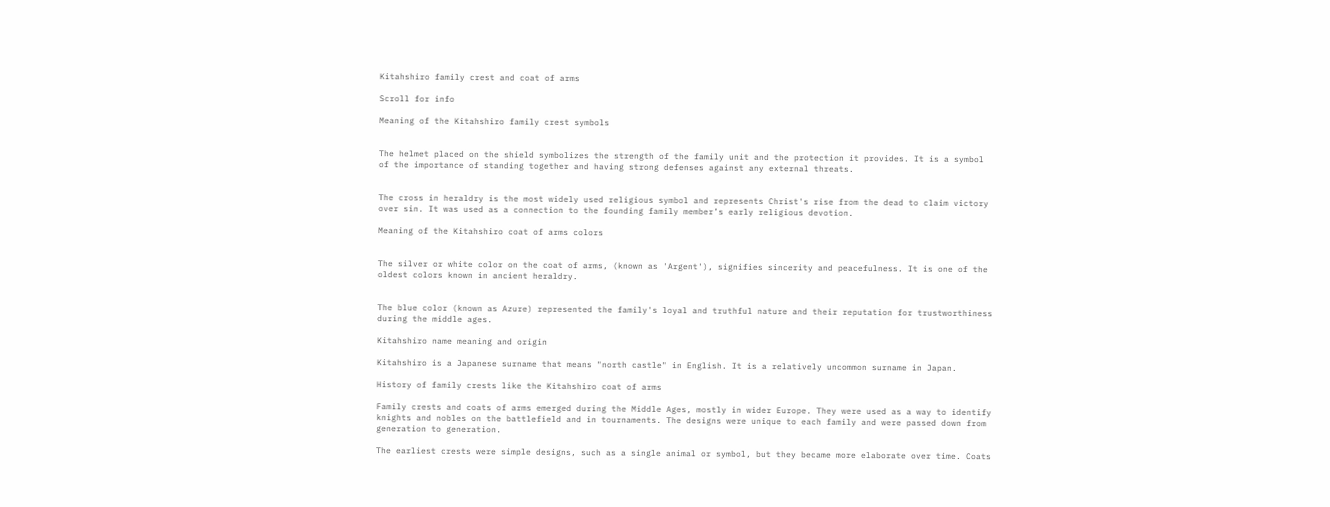Kitahshiro family crest and coat of arms

Scroll for info

Meaning of the Kitahshiro family crest symbols


The helmet placed on the shield symbolizes the strength of the family unit and the protection it provides. It is a symbol of the importance of standing together and having strong defenses against any external threats.


The cross in heraldry is the most widely used religious symbol and represents Christ's rise from the dead to claim victory over sin. It was used as a connection to the founding family member’s early religious devotion.

Meaning of the Kitahshiro coat of arms colors


The silver or white color on the coat of arms, (known as 'Argent'), signifies sincerity and peacefulness. It is one of the oldest colors known in ancient heraldry.


The blue color (known as Azure) represented the family's loyal and truthful nature and their reputation for trustworthiness during the middle ages.

Kitahshiro name meaning and origin

Kitahshiro is a Japanese surname that means "north castle" in English. It is a relatively uncommon surname in Japan.

History of family crests like the Kitahshiro coat of arms

Family crests and coats of arms emerged during the Middle Ages, mostly in wider Europe. They were used as a way to identify knights and nobles on the battlefield and in tournaments. The designs were unique to each family and were passed down from generation to generation.

The earliest crests were simple designs, such as a single animal or symbol, but they became more elaborate over time. Coats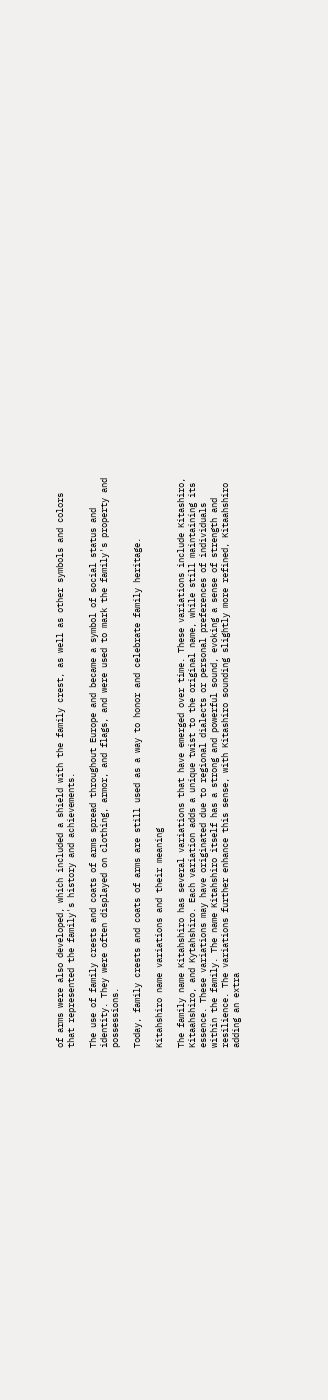of arms were also developed, which included a shield with the family crest, as well as other symbols and colors that represented the family's history and achievements.

The use of family crests and coats of arms spread throughout Europe and became a symbol of social status and identity. They were often displayed on clothing, armor, and flags, and were used to mark the family's property and possessions.

Today, family crests and coats of arms are still used as a way to honor and celebrate family heritage.

Kitahshiro name variations and their meaning

The family name Kitahshiro has several variations that have emerged over time. These variations include Kitashiro, Kitaahshiro, and Kytahshiro. Each variation adds a unique twist to the original name, while still maintaining its essence. These variations may have originated due to regional dialects or personal preferences of individuals within the family. The name Kitahshiro itself has a strong and powerful sound, evoking a sense of strength and resilience. The variations further enhance this sense, with Kitashiro sounding slightly more refined, Kitaahshiro adding an extra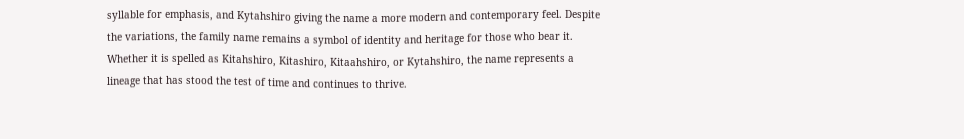syllable for emphasis, and Kytahshiro giving the name a more modern and contemporary feel. Despite the variations, the family name remains a symbol of identity and heritage for those who bear it. Whether it is spelled as Kitahshiro, Kitashiro, Kitaahshiro, or Kytahshiro, the name represents a lineage that has stood the test of time and continues to thrive.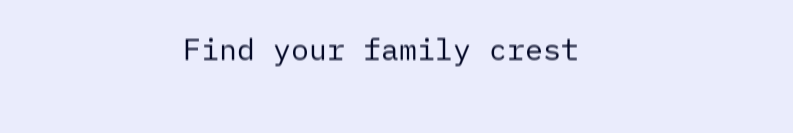Find your family crest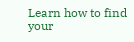Learn how to find your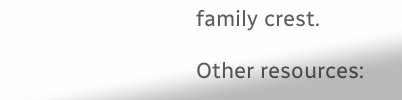family crest.

Other resources: